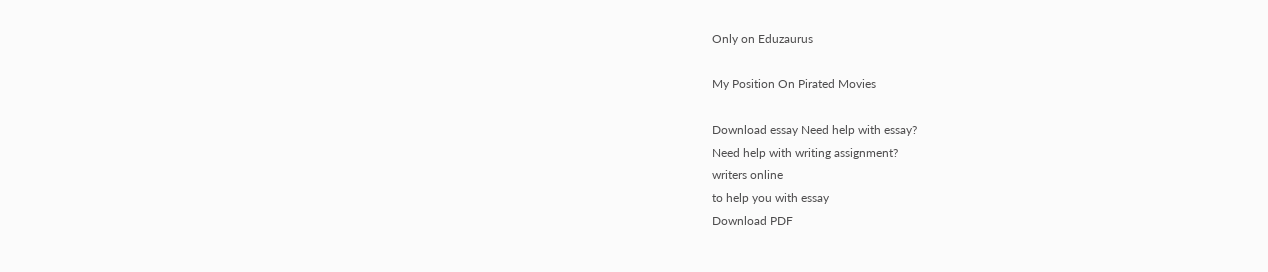Only on Eduzaurus

My Position On Pirated Movies

Download essay Need help with essay?
Need help with writing assignment?
writers online
to help you with essay
Download PDF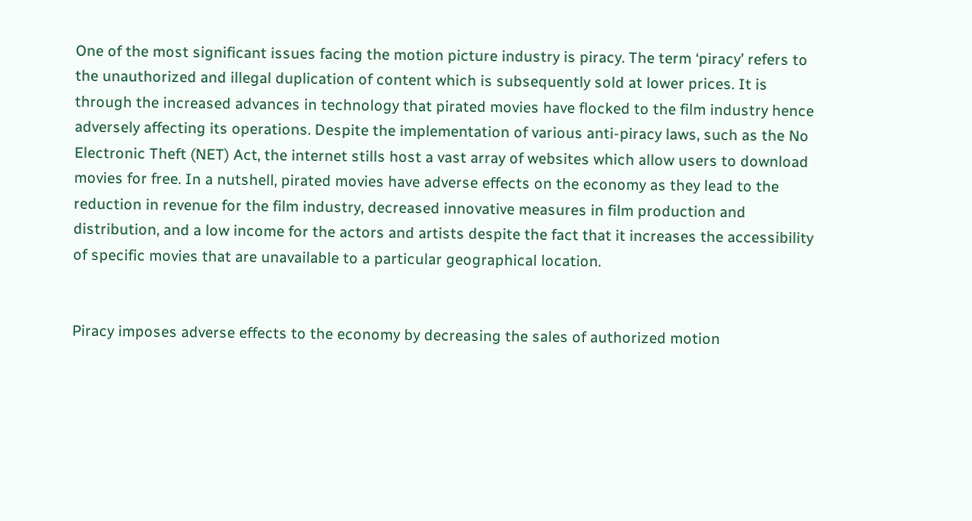One of the most significant issues facing the motion picture industry is piracy. The term ‘piracy’ refers to the unauthorized and illegal duplication of content which is subsequently sold at lower prices. It is through the increased advances in technology that pirated movies have flocked to the film industry hence adversely affecting its operations. Despite the implementation of various anti-piracy laws, such as the No Electronic Theft (NET) Act, the internet stills host a vast array of websites which allow users to download movies for free. In a nutshell, pirated movies have adverse effects on the economy as they lead to the reduction in revenue for the film industry, decreased innovative measures in film production and distribution, and a low income for the actors and artists despite the fact that it increases the accessibility of specific movies that are unavailable to a particular geographical location.


Piracy imposes adverse effects to the economy by decreasing the sales of authorized motion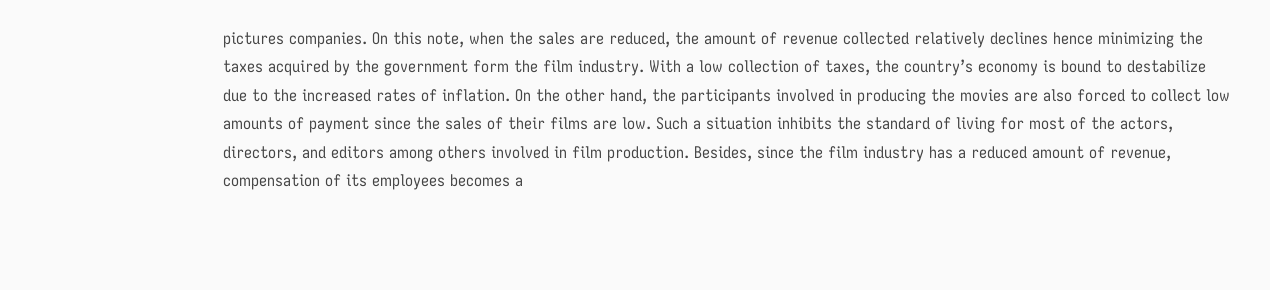pictures companies. On this note, when the sales are reduced, the amount of revenue collected relatively declines hence minimizing the taxes acquired by the government form the film industry. With a low collection of taxes, the country’s economy is bound to destabilize due to the increased rates of inflation. On the other hand, the participants involved in producing the movies are also forced to collect low amounts of payment since the sales of their films are low. Such a situation inhibits the standard of living for most of the actors, directors, and editors among others involved in film production. Besides, since the film industry has a reduced amount of revenue, compensation of its employees becomes a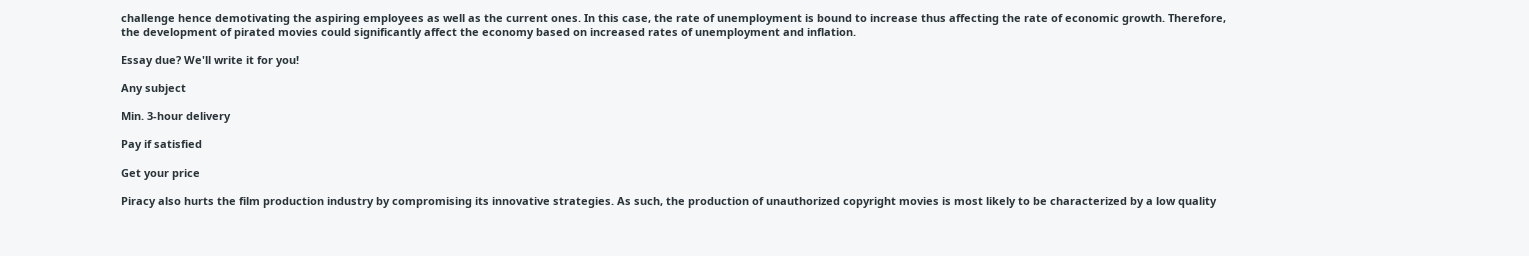challenge hence demotivating the aspiring employees as well as the current ones. In this case, the rate of unemployment is bound to increase thus affecting the rate of economic growth. Therefore, the development of pirated movies could significantly affect the economy based on increased rates of unemployment and inflation.

Essay due? We'll write it for you!

Any subject

Min. 3-hour delivery

Pay if satisfied

Get your price

Piracy also hurts the film production industry by compromising its innovative strategies. As such, the production of unauthorized copyright movies is most likely to be characterized by a low quality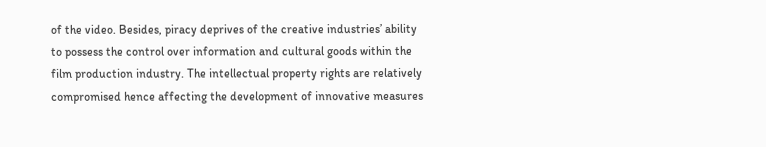of the video. Besides, piracy deprives of the creative industries’ ability to possess the control over information and cultural goods within the film production industry. The intellectual property rights are relatively compromised hence affecting the development of innovative measures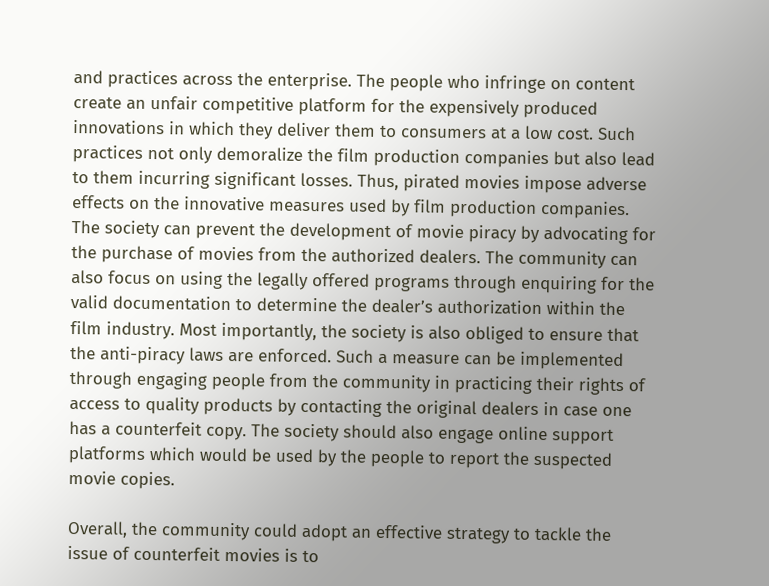and practices across the enterprise. The people who infringe on content create an unfair competitive platform for the expensively produced innovations in which they deliver them to consumers at a low cost. Such practices not only demoralize the film production companies but also lead to them incurring significant losses. Thus, pirated movies impose adverse effects on the innovative measures used by film production companies. The society can prevent the development of movie piracy by advocating for the purchase of movies from the authorized dealers. The community can also focus on using the legally offered programs through enquiring for the valid documentation to determine the dealer’s authorization within the film industry. Most importantly, the society is also obliged to ensure that the anti-piracy laws are enforced. Such a measure can be implemented through engaging people from the community in practicing their rights of access to quality products by contacting the original dealers in case one has a counterfeit copy. The society should also engage online support platforms which would be used by the people to report the suspected movie copies.

Overall, the community could adopt an effective strategy to tackle the issue of counterfeit movies is to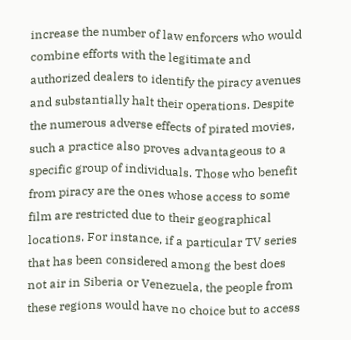increase the number of law enforcers who would combine efforts with the legitimate and authorized dealers to identify the piracy avenues and substantially halt their operations. Despite the numerous adverse effects of pirated movies, such a practice also proves advantageous to a specific group of individuals. Those who benefit from piracy are the ones whose access to some film are restricted due to their geographical locations. For instance, if a particular TV series that has been considered among the best does not air in Siberia or Venezuela, the people from these regions would have no choice but to access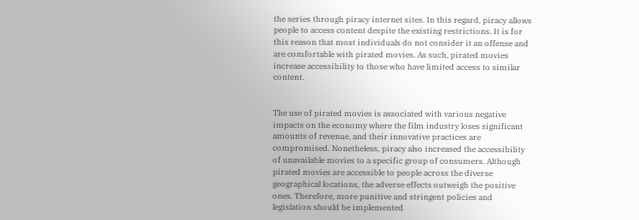the series through piracy internet sites. In this regard, piracy allows people to access content despite the existing restrictions. It is for this reason that most individuals do not consider it an offense and are comfortable with pirated movies. As such, pirated movies increase accessibility to those who have limited access to similar content.


The use of pirated movies is associated with various negative impacts on the economy where the film industry loses significant amounts of revenue, and their innovative practices are compromised. Nonetheless, piracy also increased the accessibility of unavailable movies to a specific group of consumers. Although pirated movies are accessible to people across the diverse geographical locations, the adverse effects outweigh the positive ones. Therefore, more punitive and stringent policies and legislation should be implemented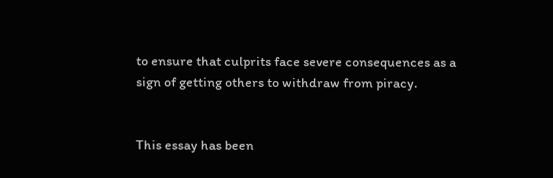to ensure that culprits face severe consequences as a sign of getting others to withdraw from piracy.


This essay has been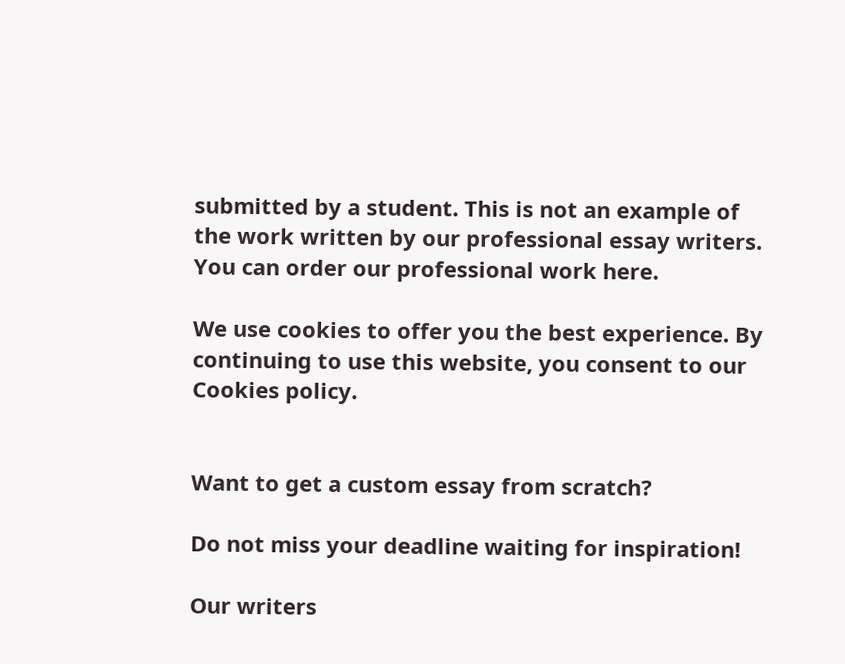submitted by a student. This is not an example of the work written by our professional essay writers. You can order our professional work here.

We use cookies to offer you the best experience. By continuing to use this website, you consent to our Cookies policy.


Want to get a custom essay from scratch?

Do not miss your deadline waiting for inspiration!

Our writers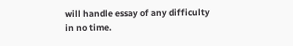will handle essay of any difficulty in no time.